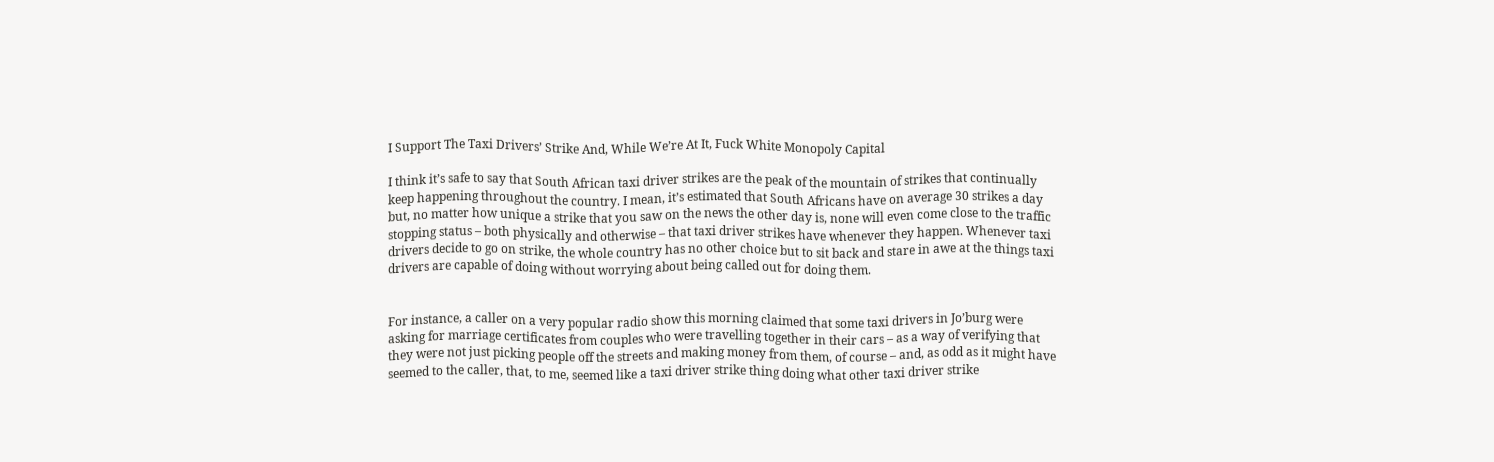I Support The Taxi Drivers’ Strike And, While We’re At It, Fuck White Monopoly Capital

I think it’s safe to say that South African taxi driver strikes are the peak of the mountain of strikes that continually keep happening throughout the country. I mean, it’s estimated that South Africans have on average 30 strikes a day but, no matter how unique a strike that you saw on the news the other day is, none will even come close to the traffic stopping status – both physically and otherwise – that taxi driver strikes have whenever they happen. Whenever taxi drivers decide to go on strike, the whole country has no other choice but to sit back and stare in awe at the things taxi drivers are capable of doing without worrying about being called out for doing them.


For instance, a caller on a very popular radio show this morning claimed that some taxi drivers in Jo’burg were asking for marriage certificates from couples who were travelling together in their cars – as a way of verifying that they were not just picking people off the streets and making money from them, of course – and, as odd as it might have seemed to the caller, that, to me, seemed like a taxi driver strike thing doing what other taxi driver strike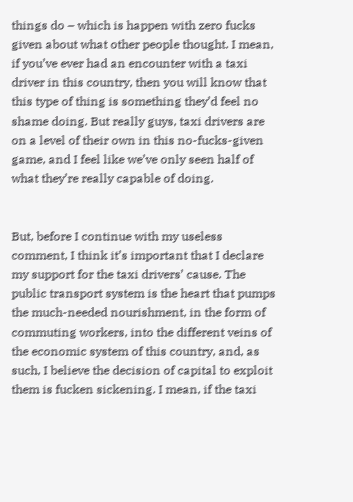things do – which is happen with zero fucks given about what other people thought. I mean, if you’ve ever had an encounter with a taxi driver in this country, then you will know that this type of thing is something they’d feel no shame doing. But really guys, taxi drivers are on a level of their own in this no-fucks-given game, and I feel like we’ve only seen half of what they’re really capable of doing.


But, before I continue with my useless comment, I think it’s important that I declare my support for the taxi drivers’ cause. The public transport system is the heart that pumps the much-needed nourishment, in the form of commuting workers, into the different veins of the economic system of this country, and, as such, I believe the decision of capital to exploit them is fucken sickening. I mean, if the taxi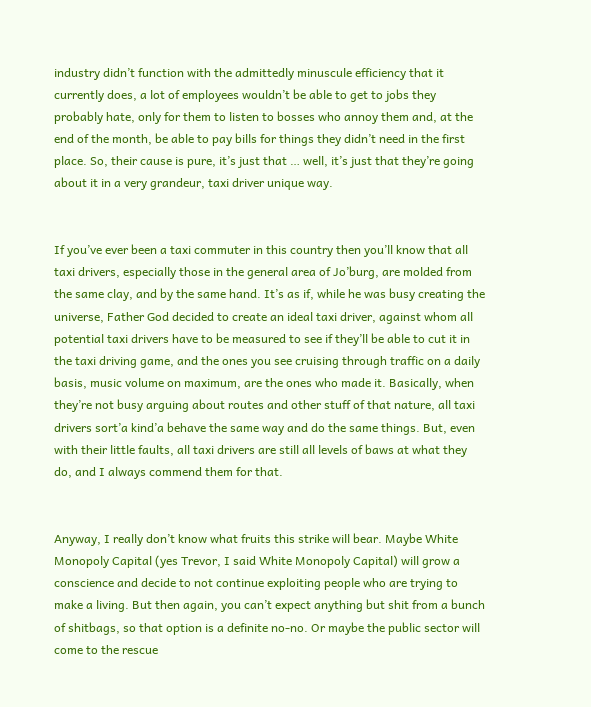industry didn’t function with the admittedly minuscule efficiency that it currently does, a lot of employees wouldn’t be able to get to jobs they probably hate, only for them to listen to bosses who annoy them and, at the end of the month, be able to pay bills for things they didn’t need in the first place. So, their cause is pure, it’s just that … well, it’s just that they’re going about it in a very grandeur, taxi driver unique way.


If you’ve ever been a taxi commuter in this country then you’ll know that all taxi drivers, especially those in the general area of Jo’burg, are molded from the same clay, and by the same hand. It’s as if, while he was busy creating the universe, Father God decided to create an ideal taxi driver, against whom all potential taxi drivers have to be measured to see if they’ll be able to cut it in the taxi driving game, and the ones you see cruising through traffic on a daily basis, music volume on maximum, are the ones who made it. Basically, when they’re not busy arguing about routes and other stuff of that nature, all taxi drivers sort’a kind’a behave the same way and do the same things. But, even with their little faults, all taxi drivers are still all levels of baws at what they do, and I always commend them for that.


Anyway, I really don’t know what fruits this strike will bear. Maybe White Monopoly Capital (yes Trevor, I said White Monopoly Capital) will grow a conscience and decide to not continue exploiting people who are trying to make a living. But then again, you can’t expect anything but shit from a bunch of shitbags, so that option is a definite no-no. Or maybe the public sector will come to the rescue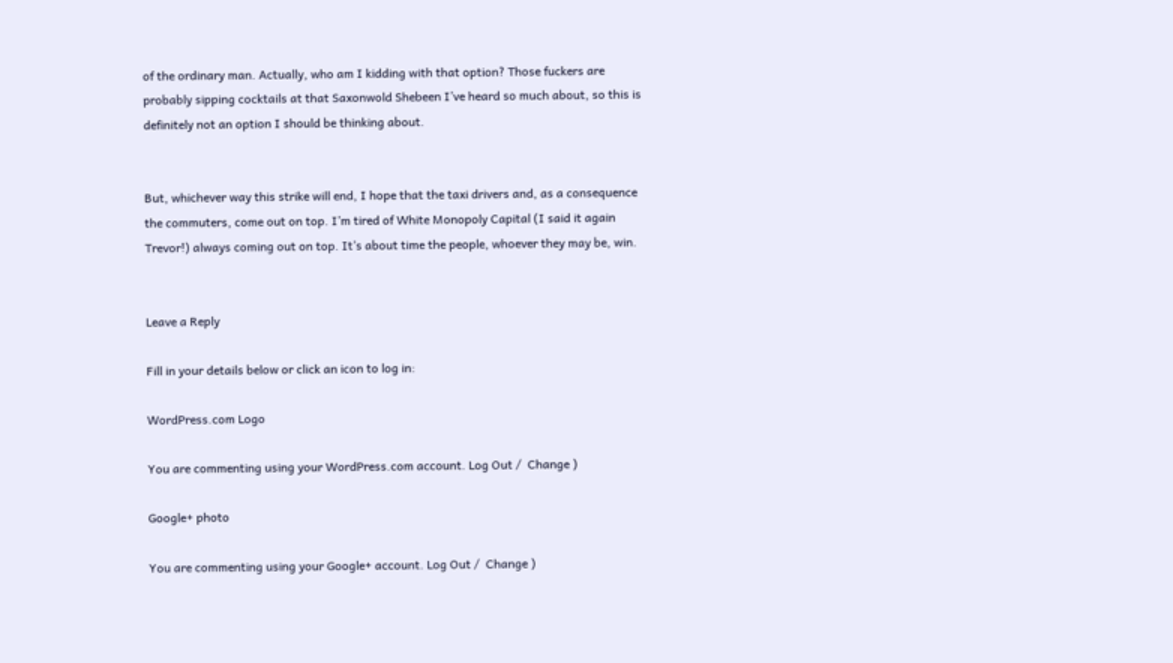of the ordinary man. Actually, who am I kidding with that option? Those fuckers are probably sipping cocktails at that Saxonwold Shebeen I’ve heard so much about, so this is definitely not an option I should be thinking about.


But, whichever way this strike will end, I hope that the taxi drivers and, as a consequence the commuters, come out on top. I’m tired of White Monopoly Capital (I said it again Trevor!) always coming out on top. It’s about time the people, whoever they may be, win.


Leave a Reply

Fill in your details below or click an icon to log in:

WordPress.com Logo

You are commenting using your WordPress.com account. Log Out /  Change )

Google+ photo

You are commenting using your Google+ account. Log Out /  Change )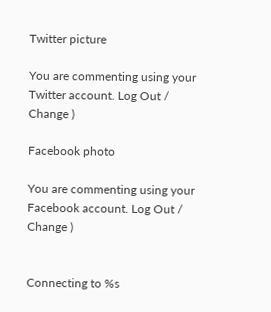Twitter picture

You are commenting using your Twitter account. Log Out /  Change )

Facebook photo

You are commenting using your Facebook account. Log Out /  Change )


Connecting to %s